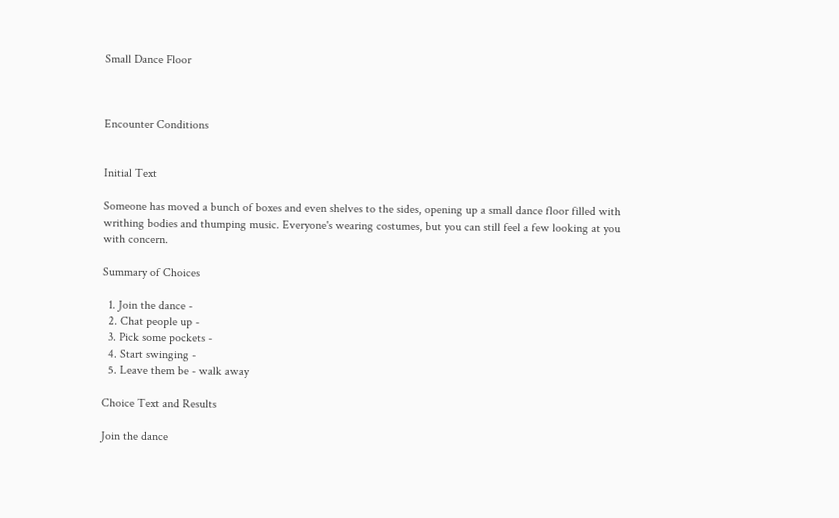Small Dance Floor



Encounter Conditions


Initial Text

Someone has moved a bunch of boxes and even shelves to the sides, opening up a small dance floor filled with writhing bodies and thumping music. Everyone's wearing costumes, but you can still feel a few looking at you with concern.

Summary of Choices

  1. Join the dance -
  2. Chat people up -
  3. Pick some pockets -
  4. Start swinging -
  5. Leave them be - walk away

Choice Text and Results

Join the dance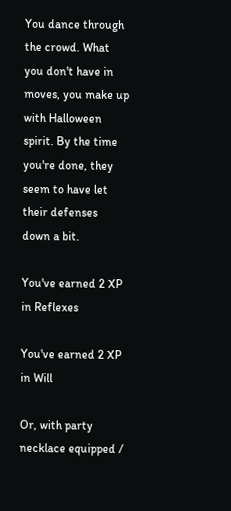You dance through the crowd. What you don't have in moves, you make up with Halloween spirit. By the time you're done, they seem to have let their defenses down a bit.

You've earned 2 XP in Reflexes

You've earned 2 XP in Will

Or, with party necklace equipped /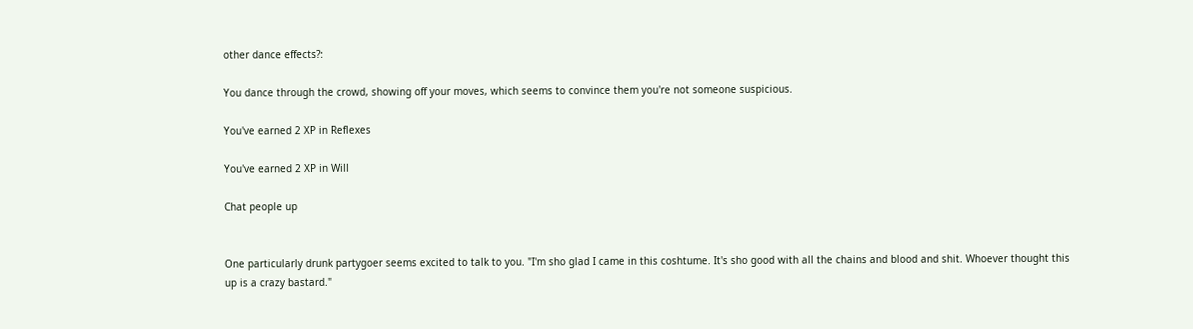other dance effects?:

You dance through the crowd, showing off your moves, which seems to convince them you're not someone suspicious.

You've earned 2 XP in Reflexes

You've earned 2 XP in Will

Chat people up


One particularly drunk partygoer seems excited to talk to you. "I'm sho glad I came in this coshtume. It's sho good with all the chains and blood and shit. Whoever thought this up is a crazy bastard."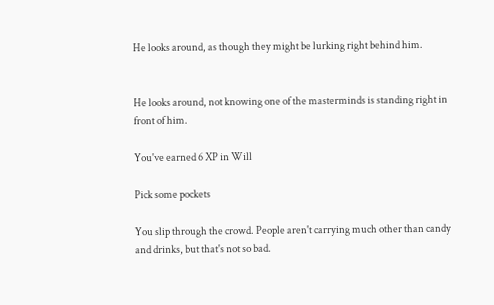He looks around, as though they might be lurking right behind him.


He looks around, not knowing one of the masterminds is standing right in front of him.

You've earned 6 XP in Will

Pick some pockets

You slip through the crowd. People aren't carrying much other than candy and drinks, but that's not so bad.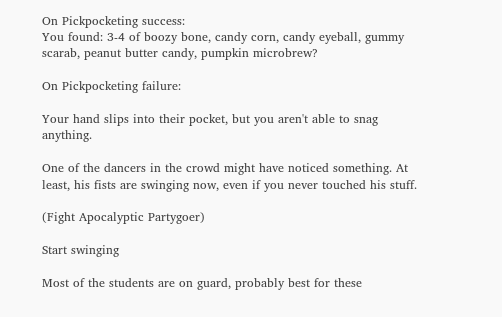On Pickpocketing success:
You found: 3-4 of boozy bone, candy corn, candy eyeball, gummy scarab, peanut butter candy, pumpkin microbrew?

On Pickpocketing failure:

Your hand slips into their pocket, but you aren't able to snag anything.

One of the dancers in the crowd might have noticed something. At least, his fists are swinging now, even if you never touched his stuff.

(Fight Apocalyptic Partygoer)

Start swinging

Most of the students are on guard, probably best for these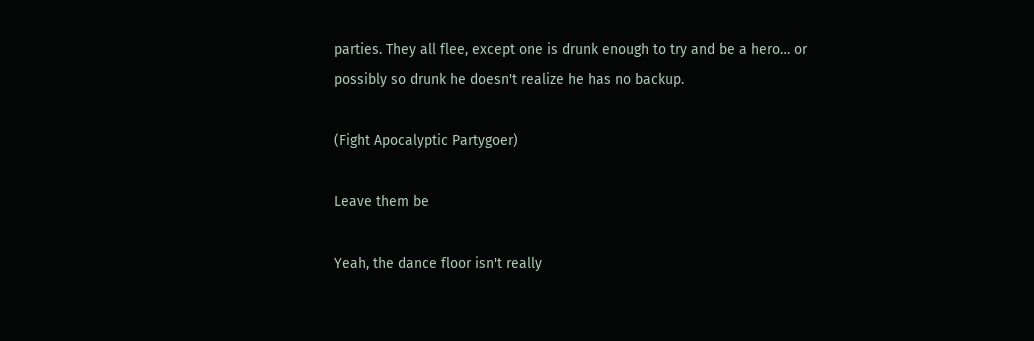parties. They all flee, except one is drunk enough to try and be a hero… or possibly so drunk he doesn't realize he has no backup.

(Fight Apocalyptic Partygoer)

Leave them be

Yeah, the dance floor isn't really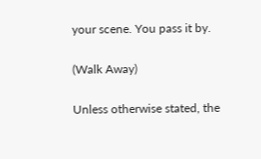your scene. You pass it by.

(Walk Away)

Unless otherwise stated, the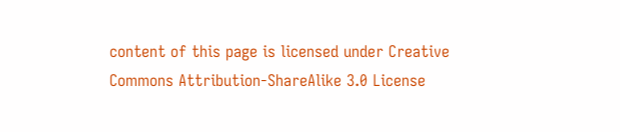content of this page is licensed under Creative Commons Attribution-ShareAlike 3.0 License